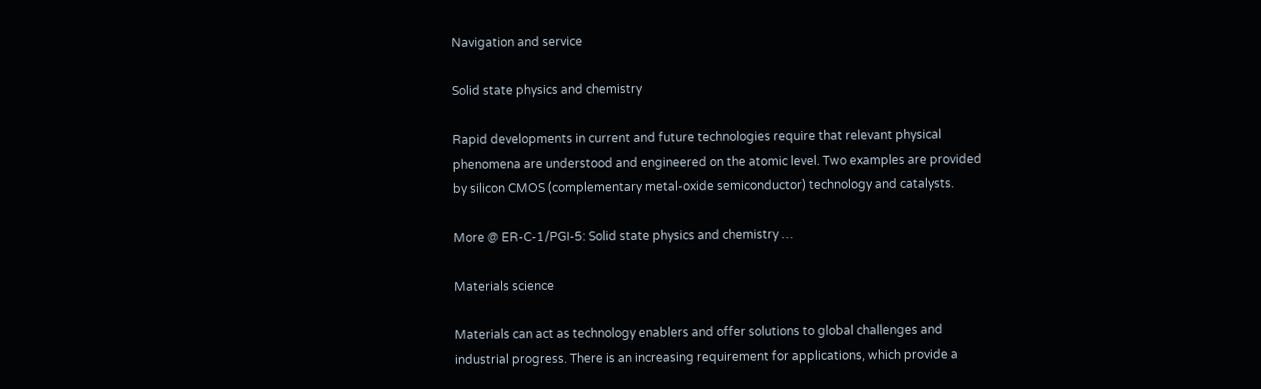Navigation and service

Solid state physics and chemistry

Rapid developments in current and future technologies require that relevant physical phenomena are understood and engineered on the atomic level. Two examples are provided by silicon CMOS (complementary metal-oxide semiconductor) technology and catalysts.

More @ ER-C-1/PGI-5: Solid state physics and chemistry …

Materials science

Materials can act as technology enablers and offer solutions to global challenges and industrial progress. There is an increasing requirement for applications, which provide a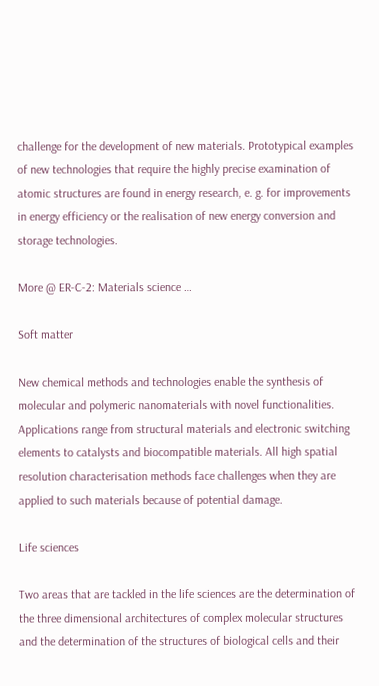challenge for the development of new materials. Prototypical examples of new technologies that require the highly precise examination of atomic structures are found in energy research, e. g. for improvements in energy efficiency or the realisation of new energy conversion and storage technologies.

More @ ER-C-2: Materials science …

Soft matter

New chemical methods and technologies enable the synthesis of molecular and polymeric nanomaterials with novel functionalities. Applications range from structural materials and electronic switching elements to catalysts and biocompatible materials. All high spatial resolution characterisation methods face challenges when they are applied to such materials because of potential damage.

Life sciences

Two areas that are tackled in the life sciences are the determination of the three dimensional architectures of complex molecular structures and the determination of the structures of biological cells and their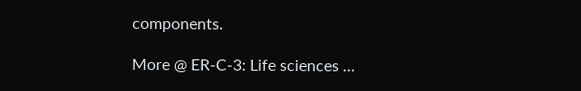components.

More @ ER-C-3: Life sciences …